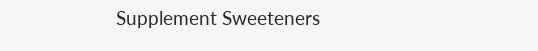Supplement Sweeteners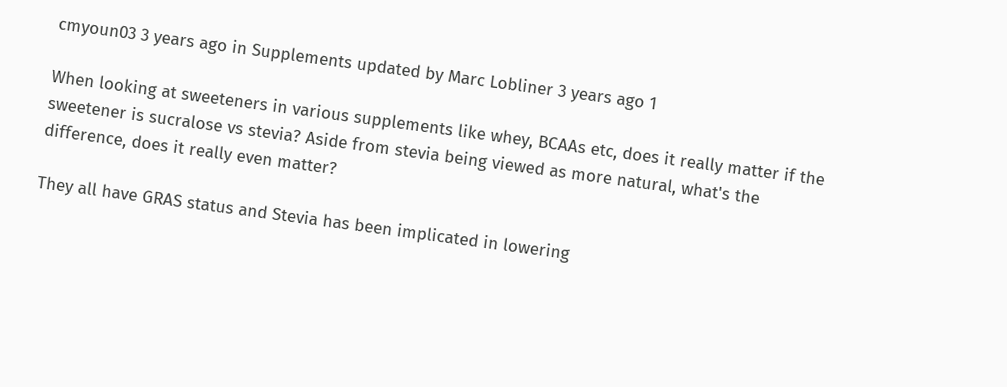cmyoun03 3 years ago in Supplements updated by Marc Lobliner 3 years ago 1

When looking at sweeteners in various supplements like whey, BCAAs etc, does it really matter if the sweetener is sucralose vs stevia? Aside from stevia being viewed as more natural, what's the difference, does it really even matter?

They all have GRAS status and Stevia has been implicated in lowering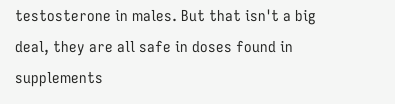testosterone in males. But that isn't a big deal, they are all safe in doses found in supplements